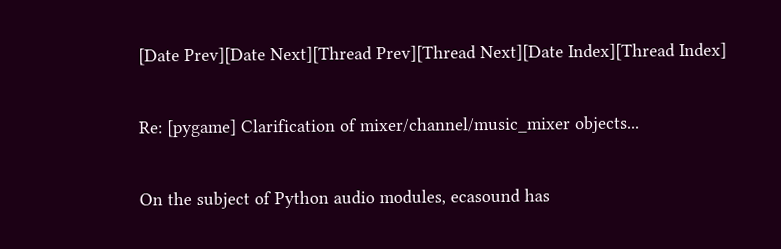[Date Prev][Date Next][Thread Prev][Thread Next][Date Index][Thread Index]

Re: [pygame] Clarification of mixer/channel/music_mixer objects...

On the subject of Python audio modules, ecasound has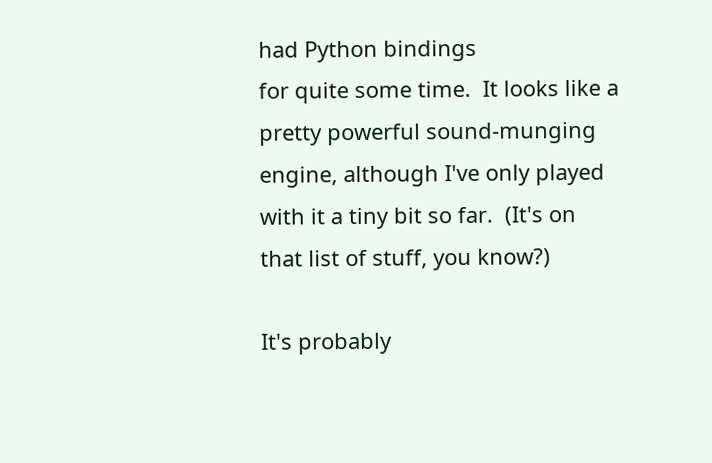had Python bindings
for quite some time.  It looks like a pretty powerful sound-munging
engine, although I've only played with it a tiny bit so far.  (It's on
that list of stuff, you know?)

It's probably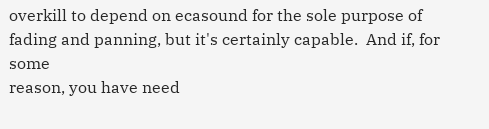overkill to depend on ecasound for the sole purpose of
fading and panning, but it's certainly capable.  And if, for some
reason, you have need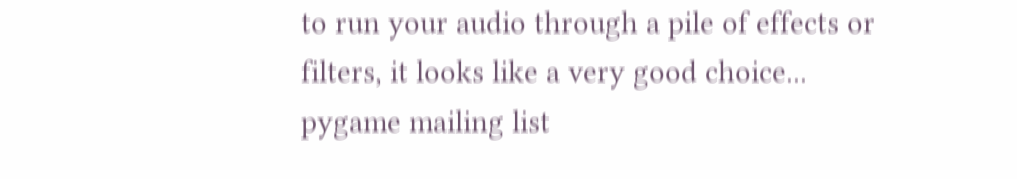to run your audio through a pile of effects or
filters, it looks like a very good choice...
pygame mailing list